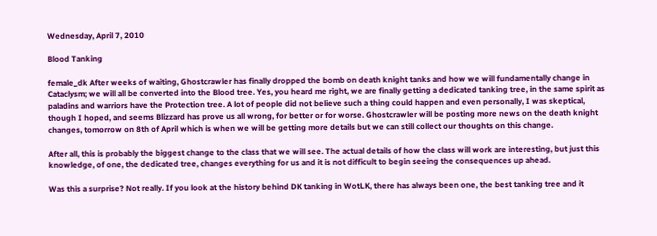Wednesday, April 7, 2010

Blood Tanking

female_dk After weeks of waiting, Ghostcrawler has finally dropped the bomb on death knight tanks and how we will fundamentally change in Cataclysm; we will all be converted into the Blood tree. Yes, you heard me right, we are finally getting a dedicated tanking tree, in the same spirit as paladins and warriors have the Protection tree. A lot of people did not believe such a thing could happen and even personally, I was skeptical, though I hoped, and seems Blizzard has prove us all wrong, for better or for worse. Ghostcrawler will be posting more news on the death knight changes, tomorrow on 8th of April which is when we will be getting more details but we can still collect our thoughts on this change.

After all, this is probably the biggest change to the class that we will see. The actual details of how the class will work are interesting, but just this knowledge, of one, the dedicated tree, changes everything for us and it is not difficult to begin seeing the consequences up ahead.

Was this a surprise? Not really. If you look at the history behind DK tanking in WotLK, there has always been one, the best tanking tree and it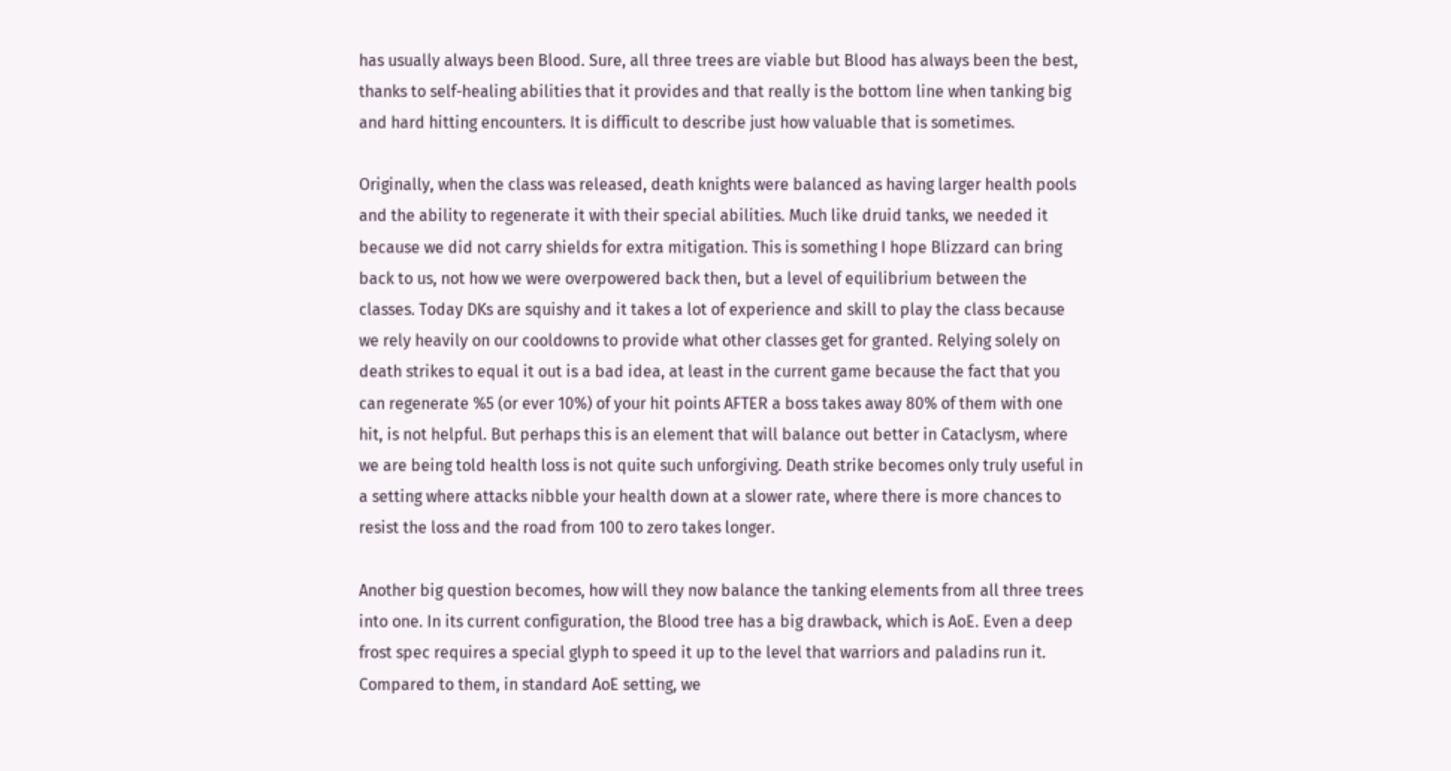has usually always been Blood. Sure, all three trees are viable but Blood has always been the best, thanks to self-healing abilities that it provides and that really is the bottom line when tanking big and hard hitting encounters. It is difficult to describe just how valuable that is sometimes.

Originally, when the class was released, death knights were balanced as having larger health pools and the ability to regenerate it with their special abilities. Much like druid tanks, we needed it because we did not carry shields for extra mitigation. This is something I hope Blizzard can bring back to us, not how we were overpowered back then, but a level of equilibrium between the classes. Today DKs are squishy and it takes a lot of experience and skill to play the class because we rely heavily on our cooldowns to provide what other classes get for granted. Relying solely on death strikes to equal it out is a bad idea, at least in the current game because the fact that you can regenerate %5 (or ever 10%) of your hit points AFTER a boss takes away 80% of them with one hit, is not helpful. But perhaps this is an element that will balance out better in Cataclysm, where we are being told health loss is not quite such unforgiving. Death strike becomes only truly useful in a setting where attacks nibble your health down at a slower rate, where there is more chances to resist the loss and the road from 100 to zero takes longer.

Another big question becomes, how will they now balance the tanking elements from all three trees into one. In its current configuration, the Blood tree has a big drawback, which is AoE. Even a deep frost spec requires a special glyph to speed it up to the level that warriors and paladins run it. Compared to them, in standard AoE setting, we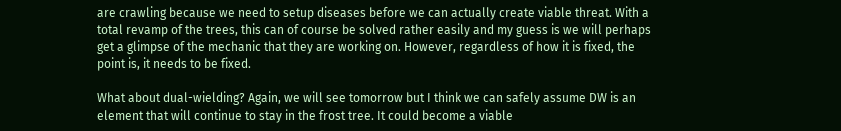are crawling because we need to setup diseases before we can actually create viable threat. With a total revamp of the trees, this can of course be solved rather easily and my guess is we will perhaps get a glimpse of the mechanic that they are working on. However, regardless of how it is fixed, the point is, it needs to be fixed.

What about dual-wielding? Again, we will see tomorrow but I think we can safely assume DW is an element that will continue to stay in the frost tree. It could become a viable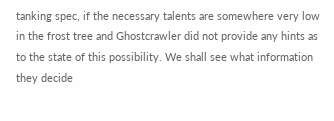tanking spec, if the necessary talents are somewhere very low in the frost tree and Ghostcrawler did not provide any hints as to the state of this possibility. We shall see what information they decide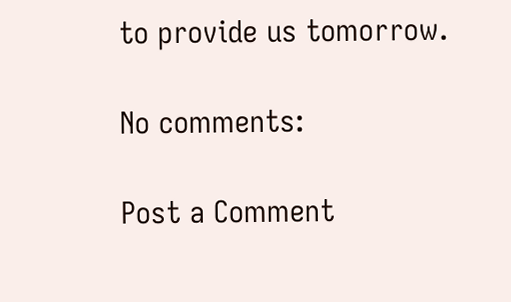to provide us tomorrow.

No comments:

Post a Comment